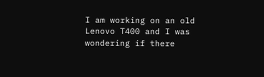I am working on an old Lenovo T400 and I was wondering if there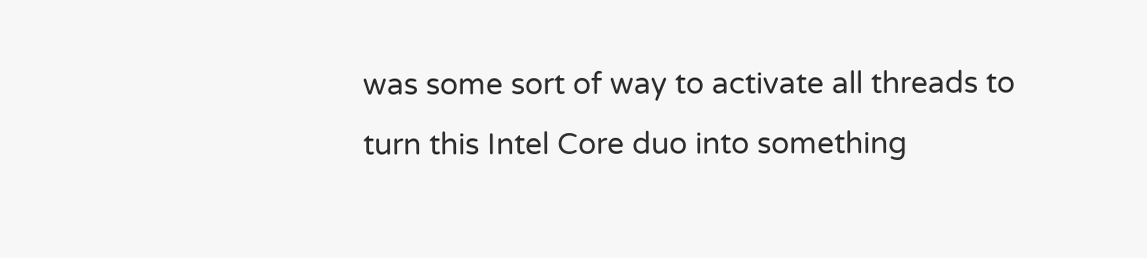was some sort of way to activate all threads to turn this Intel Core duo into something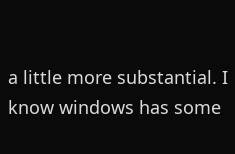a little more substantial. I know windows has some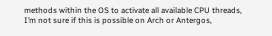methods within the OS to activate all available CPU threads, I’m not sure if this is possible on Arch or Antergos,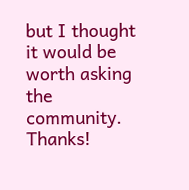but I thought it would be worth asking the community. Thanks!